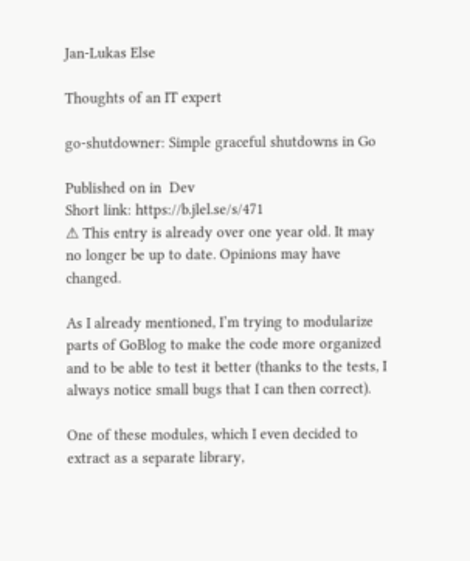Jan-Lukas Else

Thoughts of an IT expert

go-shutdowner: Simple graceful shutdowns in Go

Published on in  Dev
Short link: https://b.jlel.se/s/471
⚠ This entry is already over one year old. It may no longer be up to date. Opinions may have changed.

As I already mentioned, I’m trying to modularize parts of GoBlog to make the code more organized and to be able to test it better (thanks to the tests, I always notice small bugs that I can then correct).

One of these modules, which I even decided to extract as a separate library,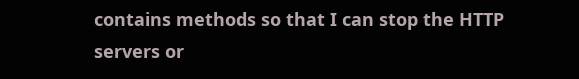contains methods so that I can stop the HTTP servers or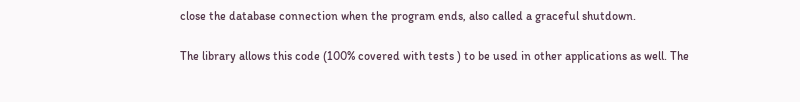close the database connection when the program ends, also called a graceful shutdown.

The library allows this code (100% covered with tests ) to be used in other applications as well. The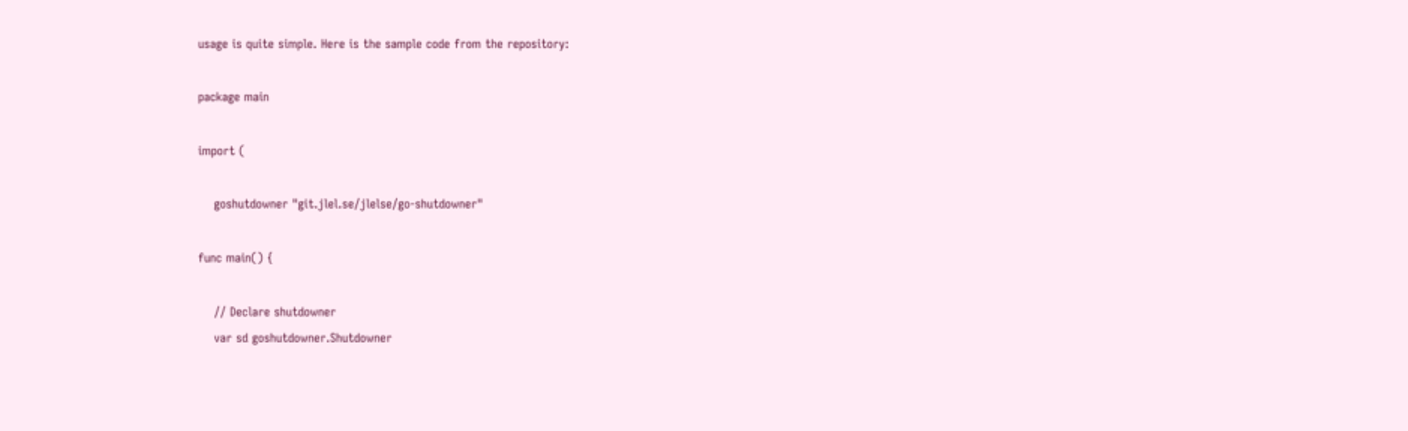usage is quite simple. Here is the sample code from the repository:

package main

import (

    goshutdowner "git.jlel.se/jlelse/go-shutdowner"

func main() {

    // Declare shutdowner
    var sd goshutdowner.Shutdowner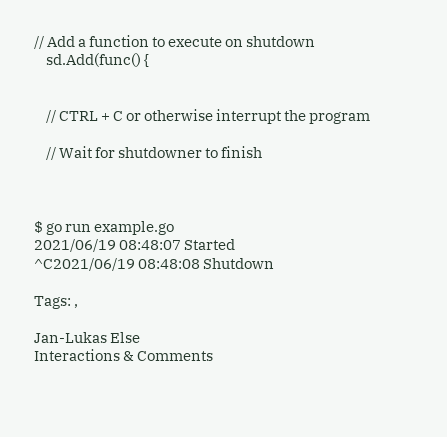// Add a function to execute on shutdown
    sd.Add(func() {


    // CTRL + C or otherwise interrupt the program

    // Wait for shutdowner to finish



$ go run example.go
2021/06/19 08:48:07 Started
^C2021/06/19 08:48:08 Shutdown

Tags: ,

Jan-Lukas Else
Interactions & Comments